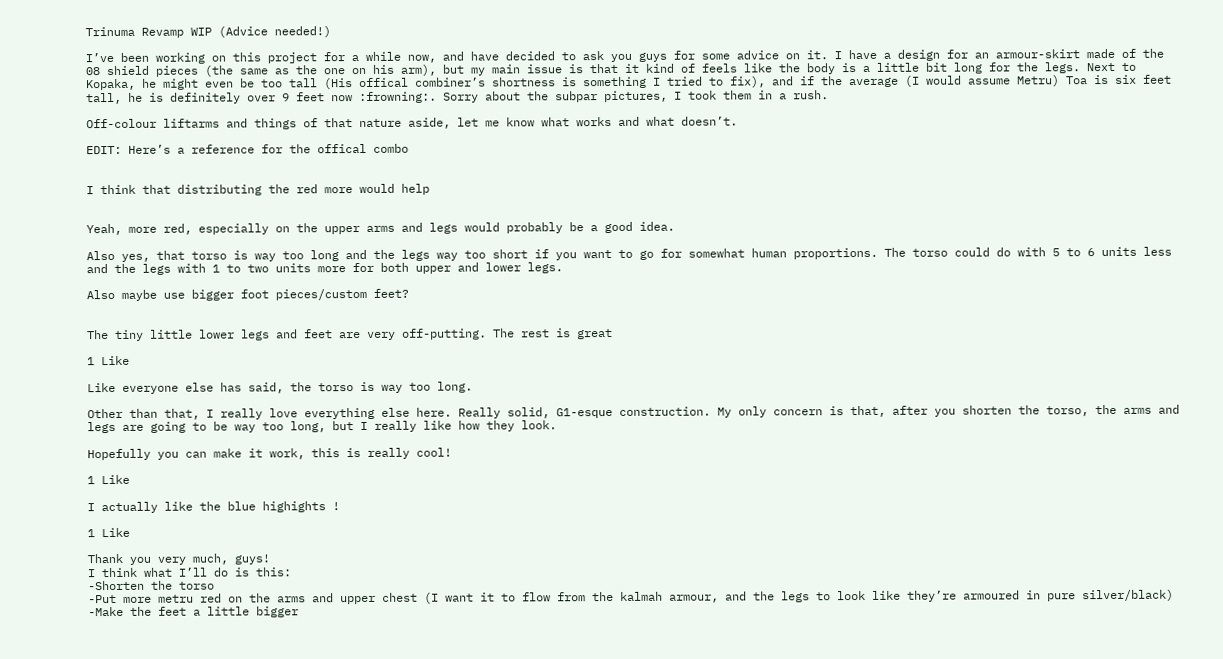Trinuma Revamp WIP (Advice needed!)

I’ve been working on this project for a while now, and have decided to ask you guys for some advice on it. I have a design for an armour-skirt made of the 08 shield pieces (the same as the one on his arm), but my main issue is that it kind of feels like the body is a little bit long for the legs. Next to Kopaka, he might even be too tall (His offical combiner’s shortness is something I tried to fix), and if the average (I would assume Metru) Toa is six feet tall, he is definitely over 9 feet now :frowning:. Sorry about the subpar pictures, I took them in a rush.

Off-colour liftarms and things of that nature aside, let me know what works and what doesn’t.

EDIT: Here’s a reference for the offical combo


I think that distributing the red more would help


Yeah, more red, especially on the upper arms and legs would probably be a good idea.

Also yes, that torso is way too long and the legs way too short if you want to go for somewhat human proportions. The torso could do with 5 to 6 units less and the legs with 1 to two units more for both upper and lower legs.

Also maybe use bigger foot pieces/custom feet?


The tiny little lower legs and feet are very off-putting. The rest is great

1 Like

Like everyone else has said, the torso is way too long.

Other than that, I really love everything else here. Really solid, G1-esque construction. My only concern is that, after you shorten the torso, the arms and legs are going to be way too long, but I really like how they look.

Hopefully you can make it work, this is really cool!

1 Like

I actually like the blue highights !

1 Like

Thank you very much, guys!
I think what I’ll do is this:
-Shorten the torso
-Put more metru red on the arms and upper chest (I want it to flow from the kalmah armour, and the legs to look like they’re armoured in pure silver/black)
-Make the feet a little bigger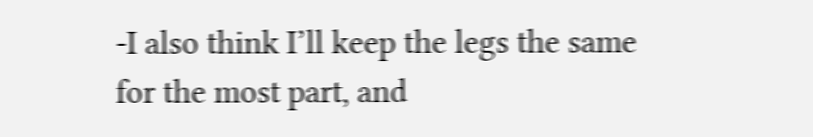-I also think I’ll keep the legs the same for the most part, and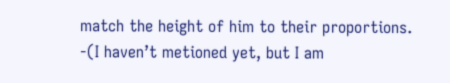match the height of him to their proportions.
-(I haven’t metioned yet, but I am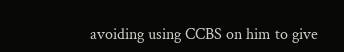avoiding using CCBS on him to give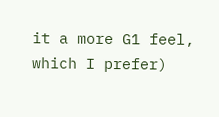it a more G1 feel, which I prefer)